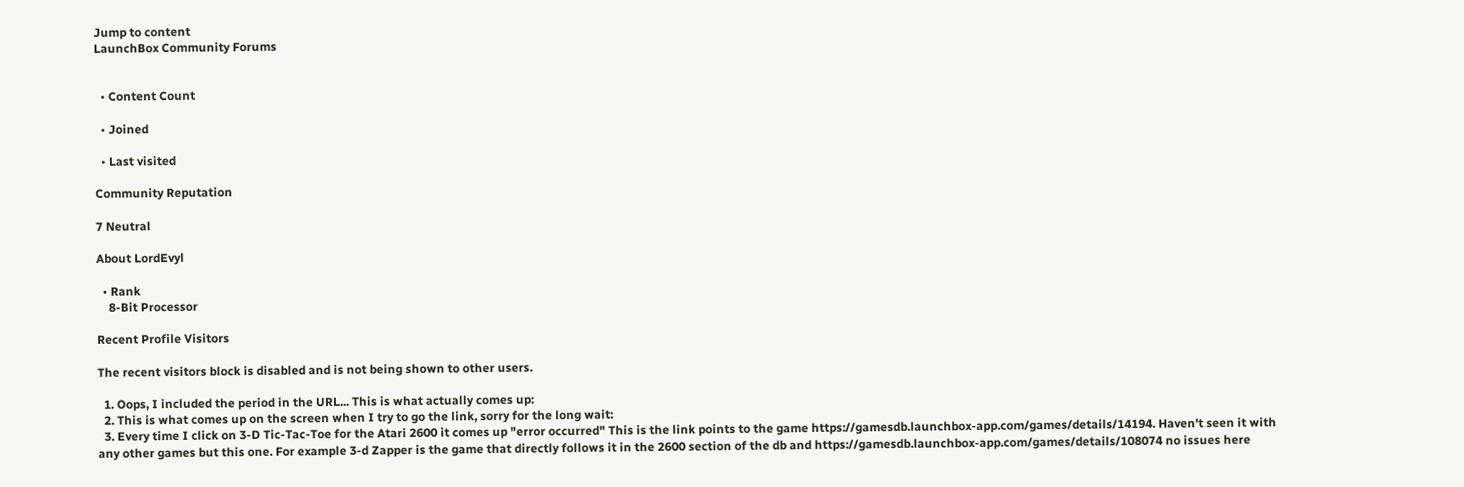Jump to content
LaunchBox Community Forums


  • Content Count

  • Joined

  • Last visited

Community Reputation

7 Neutral

About LordEvyl

  • Rank
    8-Bit Processor

Recent Profile Visitors

The recent visitors block is disabled and is not being shown to other users.

  1. Oops, I included the period in the URL... This is what actually comes up:
  2. This is what comes up on the screen when I try to go the link, sorry for the long wait:
  3. Every time I click on 3-D Tic-Tac-Toe for the Atari 2600 it comes up "error occurred" This is the link points to the game https://gamesdb.launchbox-app.com/games/details/14194. Haven't seen it with any other games but this one. For example 3-d Zapper is the game that directly follows it in the 2600 section of the db and https://gamesdb.launchbox-app.com/games/details/108074 no issues here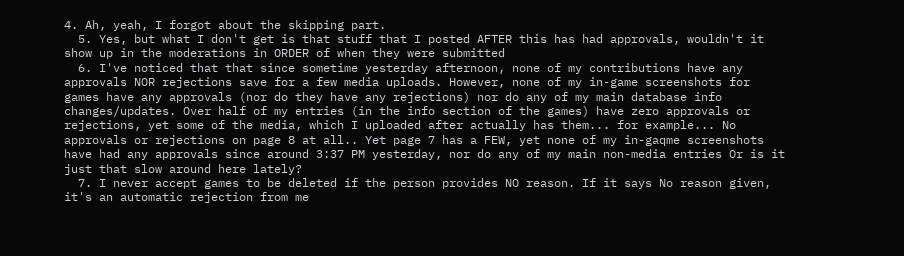4. Ah, yeah, I forgot about the skipping part.
  5. Yes, but what I don't get is that stuff that I posted AFTER this has had approvals, wouldn't it show up in the moderations in ORDER of when they were submitted
  6. I've noticed that that since sometime yesterday afternoon, none of my contributions have any approvals NOR rejections save for a few media uploads. However, none of my in-game screenshots for games have any approvals (nor do they have any rejections) nor do any of my main database info changes/updates. Over half of my entries (in the info section of the games) have zero approvals or rejections, yet some of the media, which I uploaded after actually has them... for example... No approvals or rejections on page 8 at all.. Yet page 7 has a FEW, yet none of my in-gaqme screenshots have had any approvals since around 3:37 PM yesterday, nor do any of my main non-media entries Or is it just that slow around here lately?
  7. I never accept games to be deleted if the person provides NO reason. If it says No reason given, it's an automatic rejection from me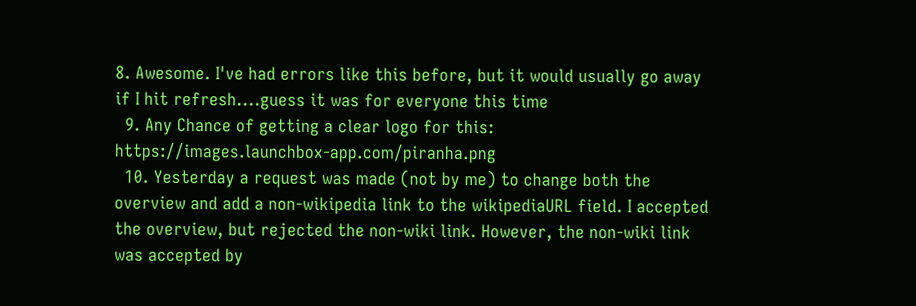8. Awesome. I've had errors like this before, but it would usually go away if I hit refresh....guess it was for everyone this time
  9. Any Chance of getting a clear logo for this: https://images.launchbox-app.com/piranha.png
  10. Yesterday a request was made (not by me) to change both the overview and add a non-wikipedia link to the wikipediaURL field. I accepted the overview, but rejected the non-wiki link. However, the non-wiki link was accepted by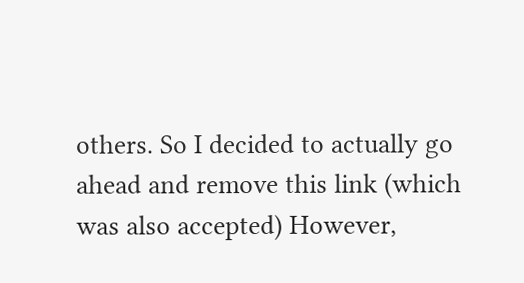others. So I decided to actually go ahead and remove this link (which was also accepted) However,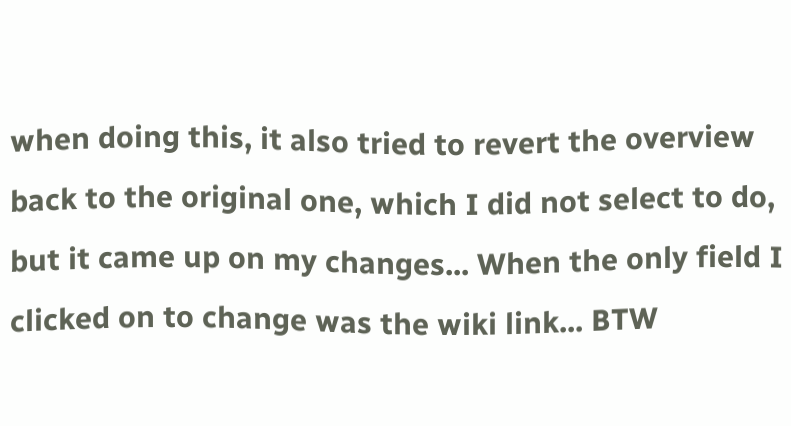when doing this, it also tried to revert the overview back to the original one, which I did not select to do, but it came up on my changes... When the only field I clicked on to change was the wiki link... BTW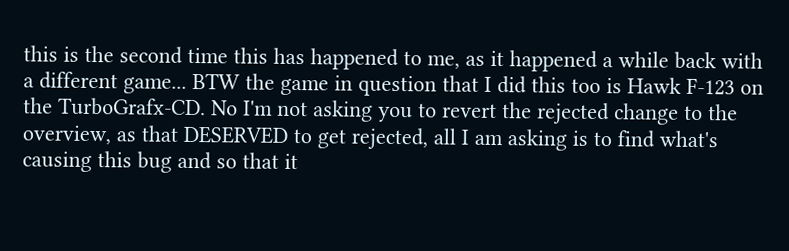this is the second time this has happened to me, as it happened a while back with a different game... BTW the game in question that I did this too is Hawk F-123 on the TurboGrafx-CD. No I'm not asking you to revert the rejected change to the overview, as that DESERVED to get rejected, all I am asking is to find what's causing this bug and so that it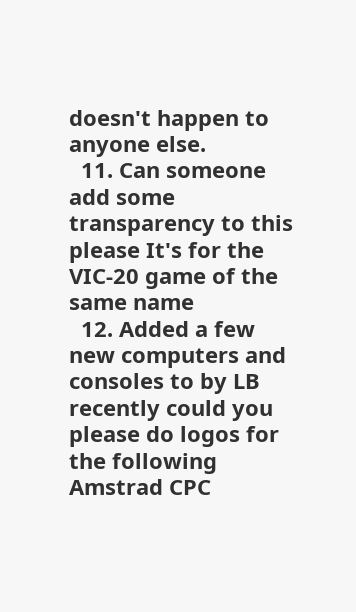doesn't happen to anyone else.
  11. Can someone add some transparency to this please It's for the VIC-20 game of the same name
  12. Added a few new computers and consoles to by LB recently could you please do logos for the following Amstrad CPC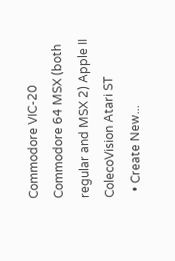Commodore VIC-20 Commodore 64 MSX (both regular and MSX 2) Apple II ColecoVision Atari ST
  • Create New...